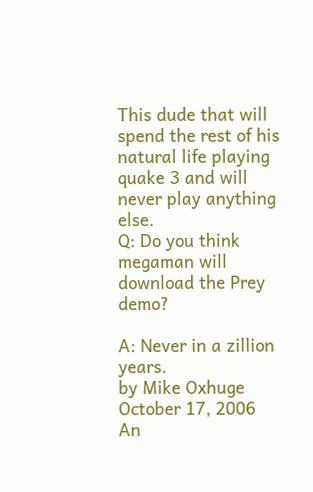This dude that will spend the rest of his natural life playing quake 3 and will never play anything else.
Q: Do you think megaman will download the Prey demo?

A: Never in a zillion years.
by Mike Oxhuge October 17, 2006
An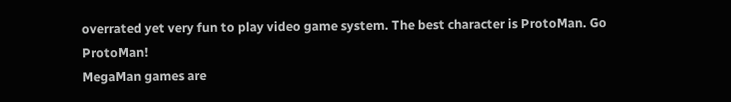overrated yet very fun to play video game system. The best character is ProtoMan. Go ProtoMan!
MegaMan games are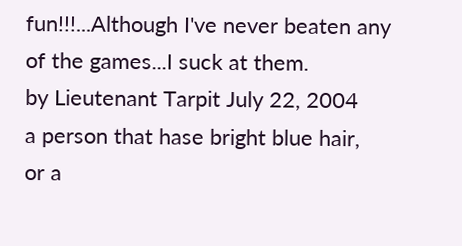fun!!!...Although I've never beaten any of the games...I suck at them.
by Lieutenant Tarpit July 22, 2004
a person that hase bright blue hair,
or a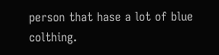person that hase a lot of blue colthing.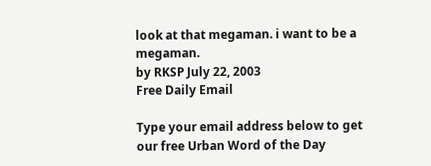look at that megaman. i want to be a megaman.
by RKSP July 22, 2003
Free Daily Email

Type your email address below to get our free Urban Word of the Day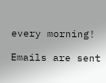every morning!

Emails are sent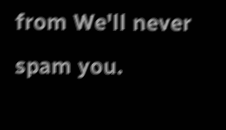from We'll never spam you.